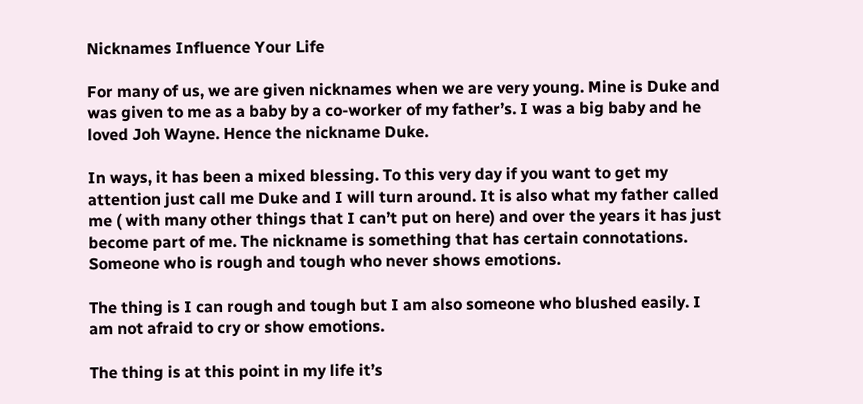Nicknames Influence Your Life

For many of us, we are given nicknames when we are very young. Mine is Duke and was given to me as a baby by a co-worker of my father’s. I was a big baby and he loved Joh Wayne. Hence the nickname Duke.

In ways, it has been a mixed blessing. To this very day if you want to get my attention just call me Duke and I will turn around. It is also what my father called me ( with many other things that I can’t put on here) and over the years it has just become part of me. The nickname is something that has certain connotations. Someone who is rough and tough who never shows emotions.

The thing is I can rough and tough but I am also someone who blushed easily. I am not afraid to cry or show emotions.

The thing is at this point in my life it’s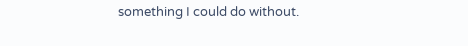something I could do without.